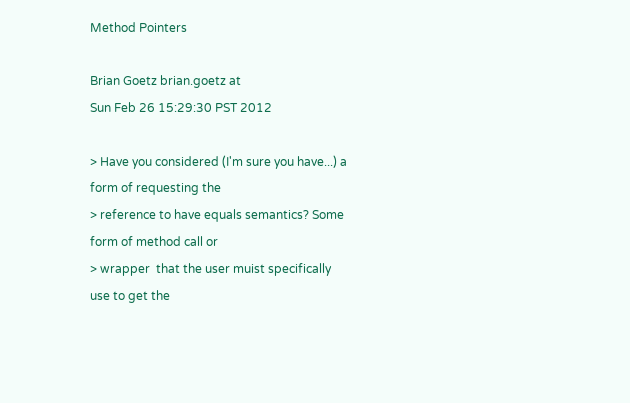Method Pointers

Brian Goetz brian.goetz at
Sun Feb 26 15:29:30 PST 2012

> Have you considered (I'm sure you have...) a form of requesting the
> reference to have equals semantics? Some form of method call or
> wrapper  that the user muist specifically use to get the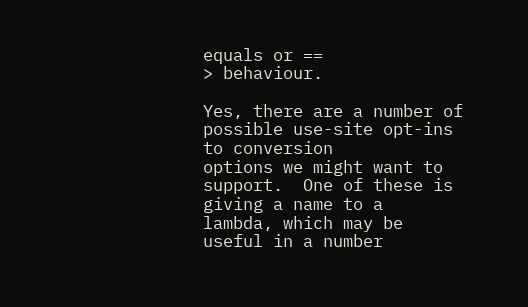equals or ==
> behaviour.

Yes, there are a number of possible use-site opt-ins to conversion
options we might want to support.  One of these is giving a name to a
lambda, which may be useful in a number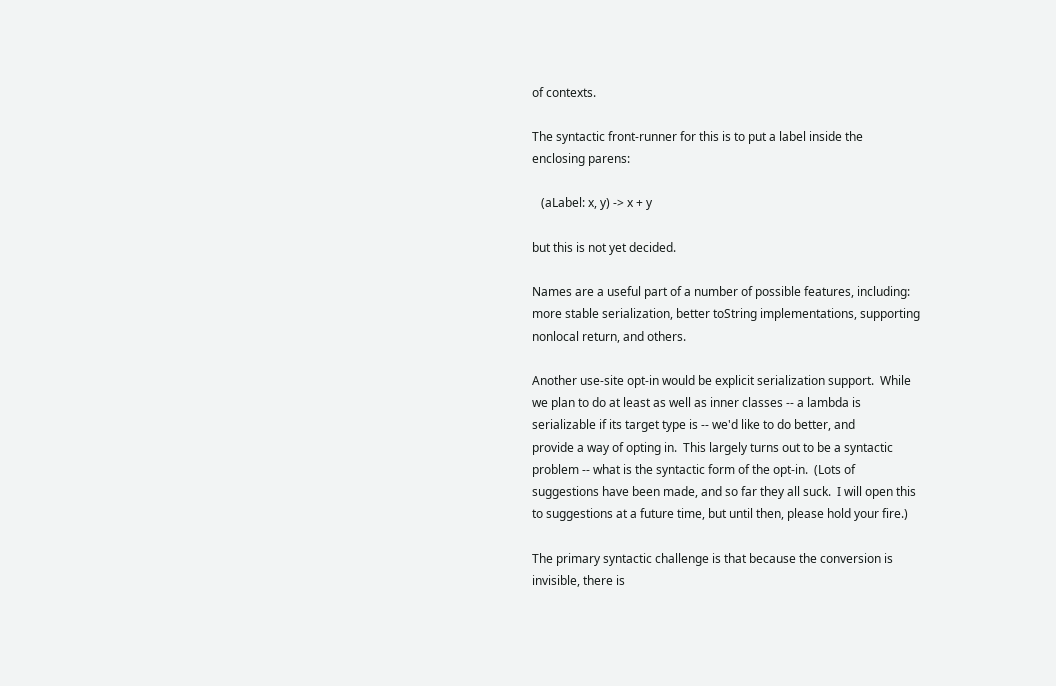of contexts.

The syntactic front-runner for this is to put a label inside the
enclosing parens:

   (aLabel: x, y) -> x + y

but this is not yet decided.

Names are a useful part of a number of possible features, including:
more stable serialization, better toString implementations, supporting
nonlocal return, and others.

Another use-site opt-in would be explicit serialization support.  While
we plan to do at least as well as inner classes -- a lambda is
serializable if its target type is -- we'd like to do better, and
provide a way of opting in.  This largely turns out to be a syntactic
problem -- what is the syntactic form of the opt-in.  (Lots of
suggestions have been made, and so far they all suck.  I will open this
to suggestions at a future time, but until then, please hold your fire.)

The primary syntactic challenge is that because the conversion is
invisible, there is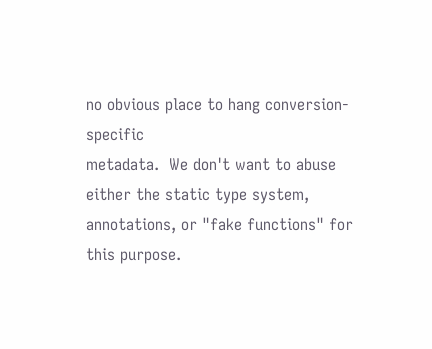no obvious place to hang conversion-specific
metadata.  We don't want to abuse either the static type system,
annotations, or "fake functions" for this purpose.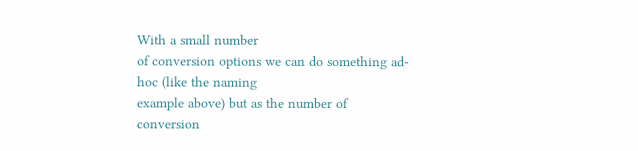With a small number
of conversion options we can do something ad-hoc (like the naming
example above) but as the number of conversion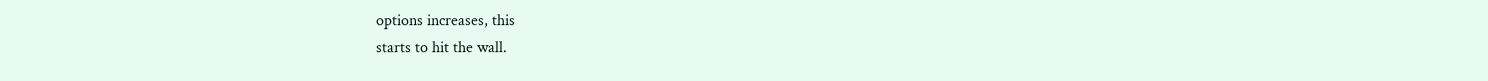options increases, this
starts to hit the wall.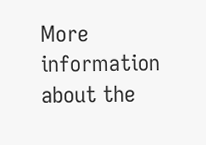More information about the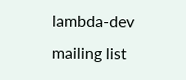lambda-dev mailing list